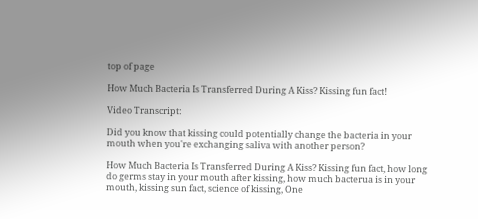top of page

How Much Bacteria Is Transferred During A Kiss? Kissing fun fact!

Video Transcript:

Did you know that kissing could potentially change the bacteria in your mouth when you're exchanging saliva with another person?

How Much Bacteria Is Transferred During A Kiss? Kissing fun fact, how long do germs stay in your mouth after kissing, how much bacterua is in your mouth, kissing sun fact, science of kissing, One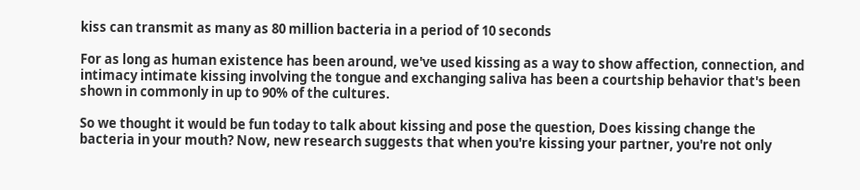kiss can transmit as many as 80 million bacteria in a period of 10 seconds

For as long as human existence has been around, we've used kissing as a way to show affection, connection, and intimacy intimate kissing involving the tongue and exchanging saliva has been a courtship behavior that's been shown in commonly in up to 90% of the cultures.

So we thought it would be fun today to talk about kissing and pose the question, Does kissing change the bacteria in your mouth? Now, new research suggests that when you're kissing your partner, you're not only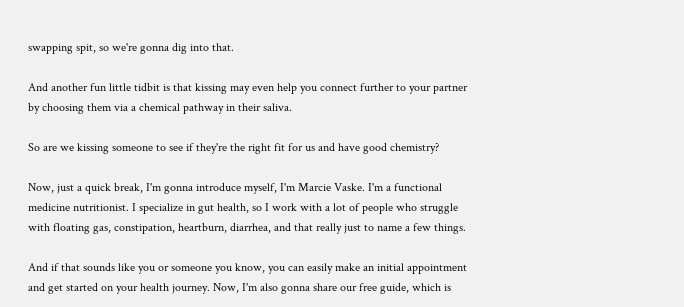swapping spit, so we're gonna dig into that.

And another fun little tidbit is that kissing may even help you connect further to your partner by choosing them via a chemical pathway in their saliva.

So are we kissing someone to see if they're the right fit for us and have good chemistry?

Now, just a quick break, I'm gonna introduce myself, I'm Marcie Vaske. I'm a functional medicine nutritionist. I specialize in gut health, so I work with a lot of people who struggle with floating gas, constipation, heartburn, diarrhea, and that really just to name a few things.

And if that sounds like you or someone you know, you can easily make an initial appointment and get started on your health journey. Now, I'm also gonna share our free guide, which is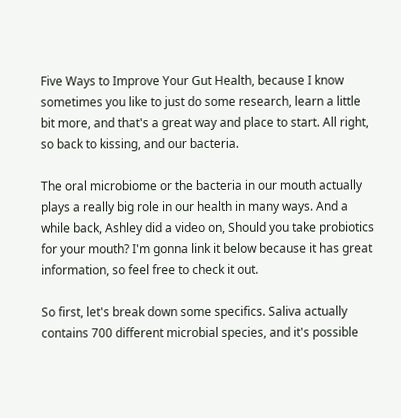Five Ways to Improve Your Gut Health, because I know sometimes you like to just do some research, learn a little bit more, and that's a great way and place to start. All right, so back to kissing, and our bacteria.

The oral microbiome or the bacteria in our mouth actually plays a really big role in our health in many ways. And a while back, Ashley did a video on, Should you take probiotics for your mouth? I'm gonna link it below because it has great information, so feel free to check it out.

So first, let's break down some specifics. Saliva actually contains 700 different microbial species, and it's possible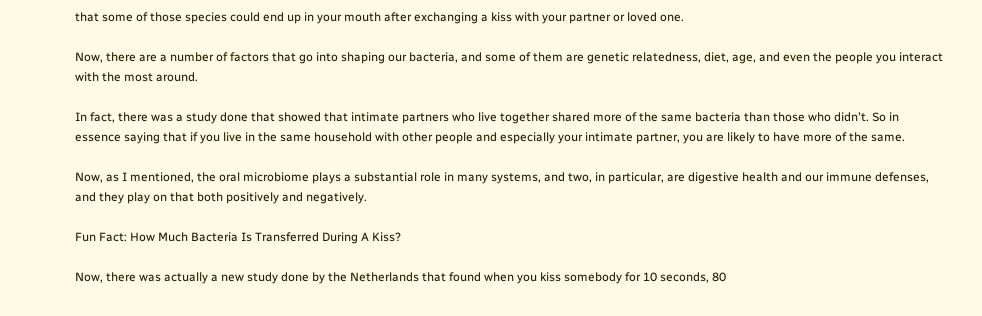that some of those species could end up in your mouth after exchanging a kiss with your partner or loved one.

Now, there are a number of factors that go into shaping our bacteria, and some of them are genetic relatedness, diet, age, and even the people you interact with the most around.

In fact, there was a study done that showed that intimate partners who live together shared more of the same bacteria than those who didn't. So in essence saying that if you live in the same household with other people and especially your intimate partner, you are likely to have more of the same.

Now, as I mentioned, the oral microbiome plays a substantial role in many systems, and two, in particular, are digestive health and our immune defenses, and they play on that both positively and negatively.

Fun Fact: How Much Bacteria Is Transferred During A Kiss?

Now, there was actually a new study done by the Netherlands that found when you kiss somebody for 10 seconds, 80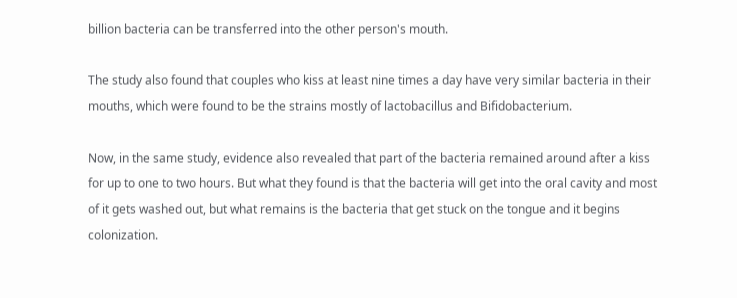billion bacteria can be transferred into the other person's mouth.

The study also found that couples who kiss at least nine times a day have very similar bacteria in their mouths, which were found to be the strains mostly of lactobacillus and Bifidobacterium.

Now, in the same study, evidence also revealed that part of the bacteria remained around after a kiss for up to one to two hours. But what they found is that the bacteria will get into the oral cavity and most of it gets washed out, but what remains is the bacteria that get stuck on the tongue and it begins colonization.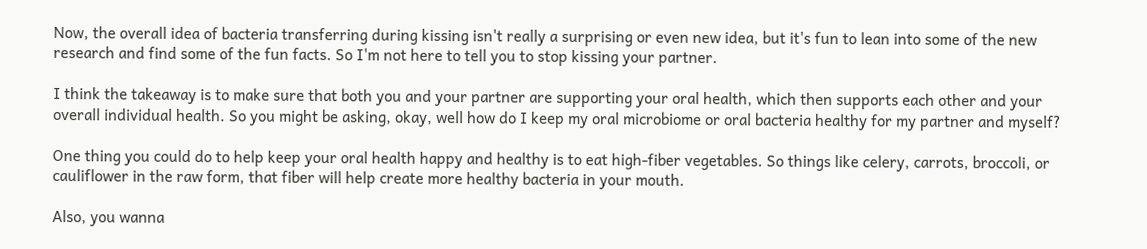Now, the overall idea of bacteria transferring during kissing isn't really a surprising or even new idea, but it's fun to lean into some of the new research and find some of the fun facts. So I'm not here to tell you to stop kissing your partner.

I think the takeaway is to make sure that both you and your partner are supporting your oral health, which then supports each other and your overall individual health. So you might be asking, okay, well how do I keep my oral microbiome or oral bacteria healthy for my partner and myself?

One thing you could do to help keep your oral health happy and healthy is to eat high-fiber vegetables. So things like celery, carrots, broccoli, or cauliflower in the raw form, that fiber will help create more healthy bacteria in your mouth.

Also, you wanna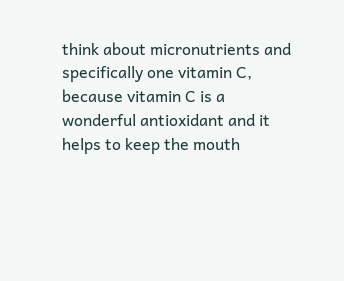think about micronutrients and specifically one vitamin C, because vitamin C is a wonderful antioxidant and it helps to keep the mouth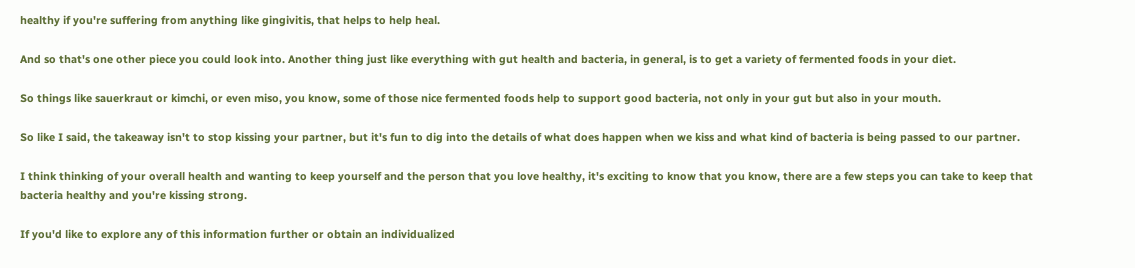healthy if you're suffering from anything like gingivitis, that helps to help heal.

And so that's one other piece you could look into. Another thing just like everything with gut health and bacteria, in general, is to get a variety of fermented foods in your diet.

So things like sauerkraut or kimchi, or even miso, you know, some of those nice fermented foods help to support good bacteria, not only in your gut but also in your mouth.

So like I said, the takeaway isn't to stop kissing your partner, but it's fun to dig into the details of what does happen when we kiss and what kind of bacteria is being passed to our partner.

I think thinking of your overall health and wanting to keep yourself and the person that you love healthy, it's exciting to know that you know, there are a few steps you can take to keep that bacteria healthy and you're kissing strong.

If you'd like to explore any of this information further or obtain an individualized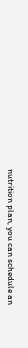nutrition plan, you can schedule an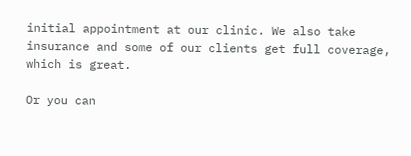initial appointment at our clinic. We also take insurance and some of our clients get full coverage, which is great.

Or you can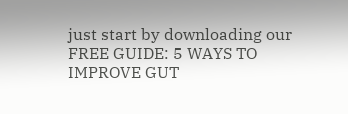just start by downloading our FREE GUIDE: 5 WAYS TO IMPROVE GUT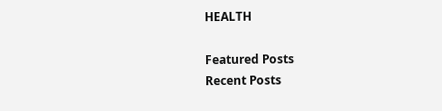HEALTH

Featured Posts
Recent Posts